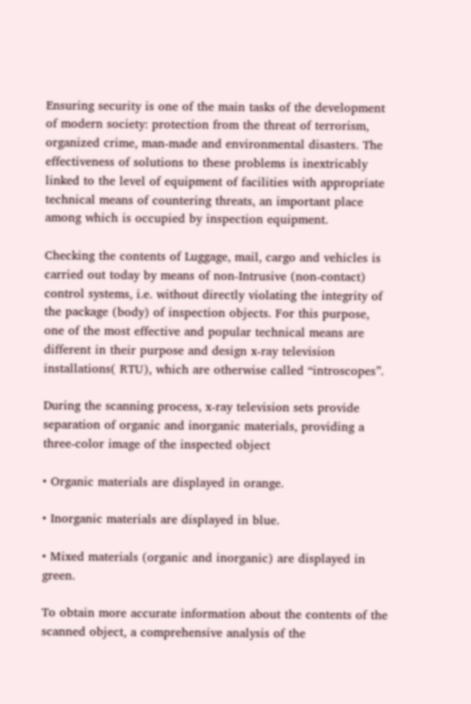Ensuring security is one of the main tasks of the development of modern society: protection from the threat of terrorism, organized crime, man-made and environmental disasters. The effectiveness of solutions to these problems is inextricably linked to the level of equipment of facilities with appropriate technical means of countering threats, an important place among which is occupied by inspection equipment.

Checking the contents of Luggage, mail, cargo and vehicles is carried out today by means of non-Intrusive (non-contact) control systems, i.e. without directly violating the integrity of the package (body) of inspection objects. For this purpose, one of the most effective and popular technical means are different in their purpose and design x-ray television installations( RTU), which are otherwise called “introscopes”.

During the scanning process, x-ray television sets provide separation of organic and inorganic materials, providing a three-color image of the inspected object

• Organic materials are displayed in orange.

• Inorganic materials are displayed in blue.

• Mixed materials (organic and inorganic) are displayed in green.

To obtain more accurate information about the contents of the scanned object, a comprehensive analysis of the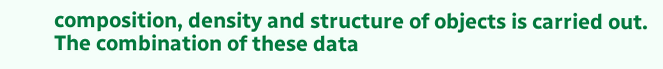composition, density and structure of objects is carried out. The combination of these data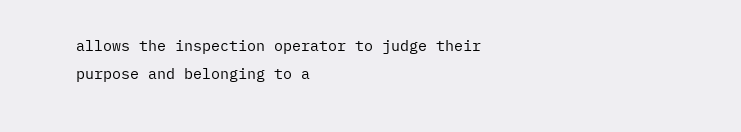allows the inspection operator to judge their purpose and belonging to a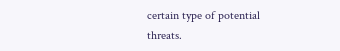certain type of potential threats.